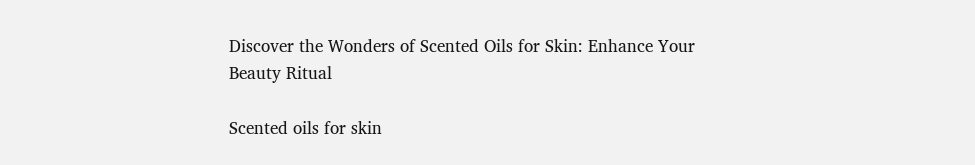Discover the Wonders of Scented Oils for Skin: Enhance Your Beauty Ritual

Scented oils for skin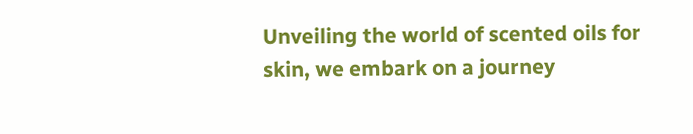Unveiling the world of scented oils for skin, we embark on a journey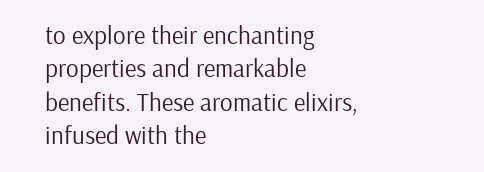to explore their enchanting properties and remarkable benefits. These aromatic elixirs, infused with the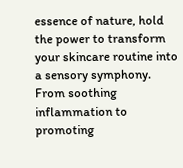essence of nature, hold the power to transform your skincare routine into a sensory symphony. From soothing inflammation to promoting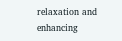relaxation and enhancing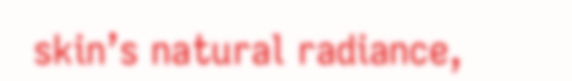skin’s natural radiance,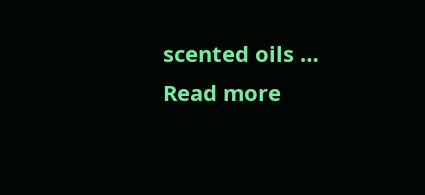scented oils … Read more